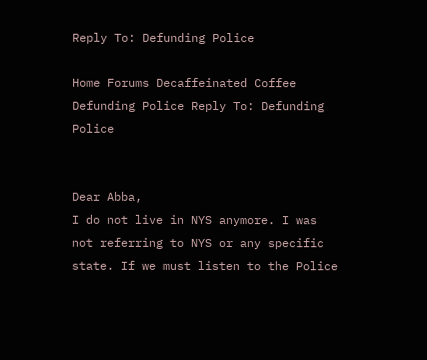Reply To: Defunding Police

Home Forums Decaffeinated Coffee Defunding Police Reply To: Defunding Police


Dear Abba,
I do not live in NYS anymore. I was not referring to NYS or any specific state. If we must listen to the Police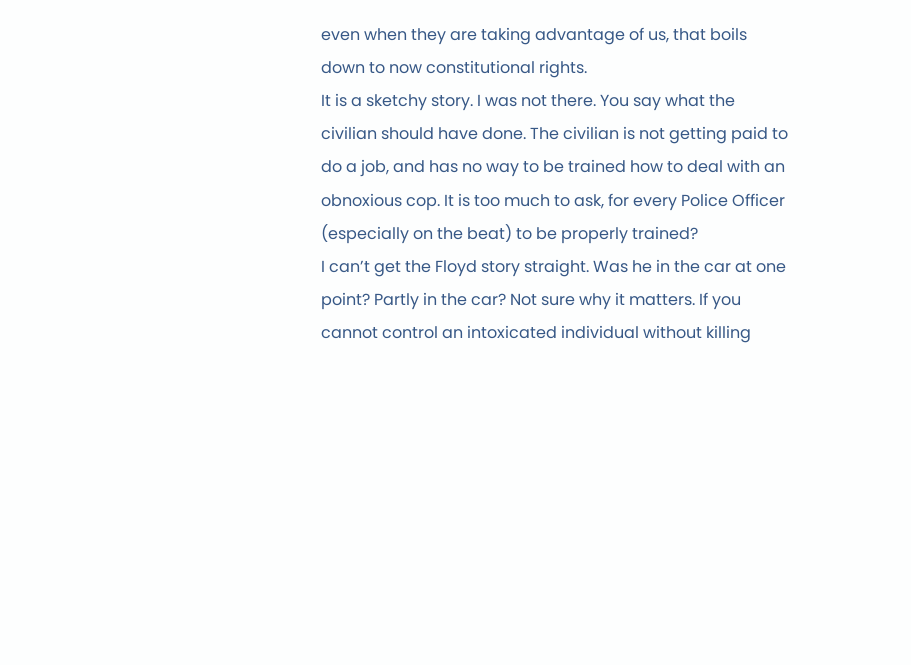even when they are taking advantage of us, that boils down to now constitutional rights.
It is a sketchy story. I was not there. You say what the civilian should have done. The civilian is not getting paid to do a job, and has no way to be trained how to deal with an obnoxious cop. It is too much to ask, for every Police Officer (especially on the beat) to be properly trained?
I can’t get the Floyd story straight. Was he in the car at one point? Partly in the car? Not sure why it matters. If you cannot control an intoxicated individual without killing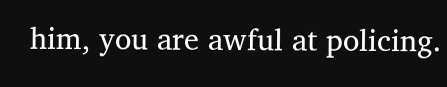him, you are awful at policing.